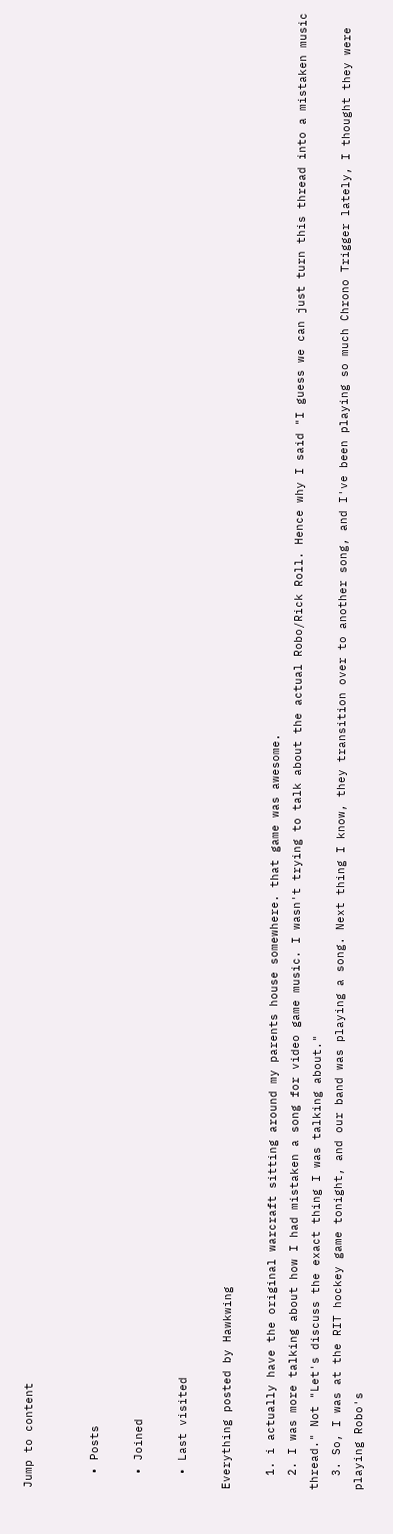Jump to content


  • Posts

  • Joined

  • Last visited

Everything posted by Hawkwing

  1. i actually have the original warcraft sitting around my parents house somewhere. that game was awesome.
  2. I was more talking about how I had mistaken a song for video game music. I wasn't trying to talk about the actual Robo/Rick Roll. Hence why I said "I guess we can just turn this thread into a mistaken music thread." Not "Let's discuss the exact thing I was talking about."
  3. So, I was at the RIT hockey game tonight, and our band was playing a song. Next thing I know, they transition over to another song, and I've been playing so much Chrono Trigger lately, I thought they were playing Robo's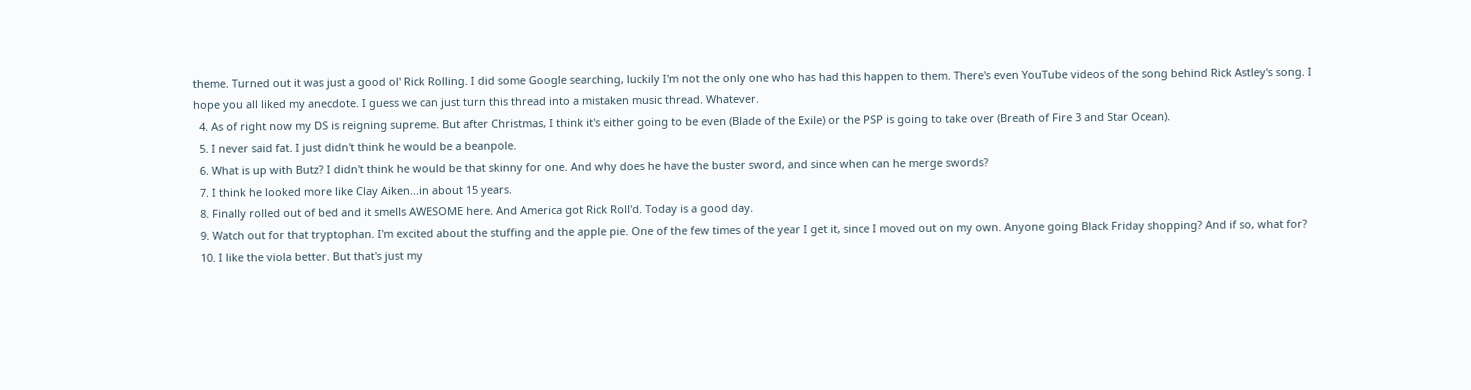theme. Turned out it was just a good ol' Rick Rolling. I did some Google searching, luckily I'm not the only one who has had this happen to them. There's even YouTube videos of the song behind Rick Astley's song. I hope you all liked my anecdote. I guess we can just turn this thread into a mistaken music thread. Whatever.
  4. As of right now my DS is reigning supreme. But after Christmas, I think it's either going to be even (Blade of the Exile) or the PSP is going to take over (Breath of Fire 3 and Star Ocean).
  5. I never said fat. I just didn't think he would be a beanpole.
  6. What is up with Butz? I didn't think he would be that skinny for one. And why does he have the buster sword, and since when can he merge swords?
  7. I think he looked more like Clay Aiken...in about 15 years.
  8. Finally rolled out of bed and it smells AWESOME here. And America got Rick Roll'd. Today is a good day.
  9. Watch out for that tryptophan. I'm excited about the stuffing and the apple pie. One of the few times of the year I get it, since I moved out on my own. Anyone going Black Friday shopping? And if so, what for?
  10. I like the viola better. But that's just my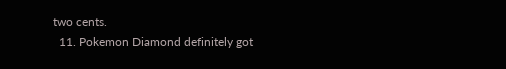two cents.
  11. Pokemon Diamond definitely got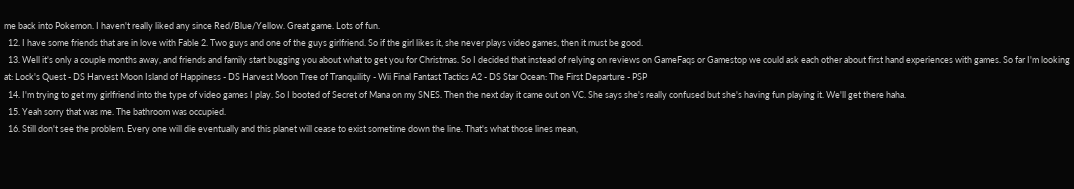me back into Pokemon. I haven't really liked any since Red/Blue/Yellow. Great game. Lots of fun.
  12. I have some friends that are in love with Fable 2. Two guys and one of the guys girlfriend. So if the girl likes it, she never plays video games, then it must be good.
  13. Well it's only a couple months away, and friends and family start bugging you about what to get you for Christmas. So I decided that instead of relying on reviews on GameFaqs or Gamestop we could ask each other about first hand experiences with games. So far I'm looking at: Lock's Quest - DS Harvest Moon Island of Happiness - DS Harvest Moon Tree of Tranquility - Wii Final Fantast Tactics A2 - DS Star Ocean: The First Departure - PSP
  14. I'm trying to get my girlfriend into the type of video games I play. So I booted of Secret of Mana on my SNES. Then the next day it came out on VC. She says she's really confused but she's having fun playing it. We'll get there haha.
  15. Yeah sorry that was me. The bathroom was occupied.
  16. Still don't see the problem. Every one will die eventually and this planet will cease to exist sometime down the line. That's what those lines mean,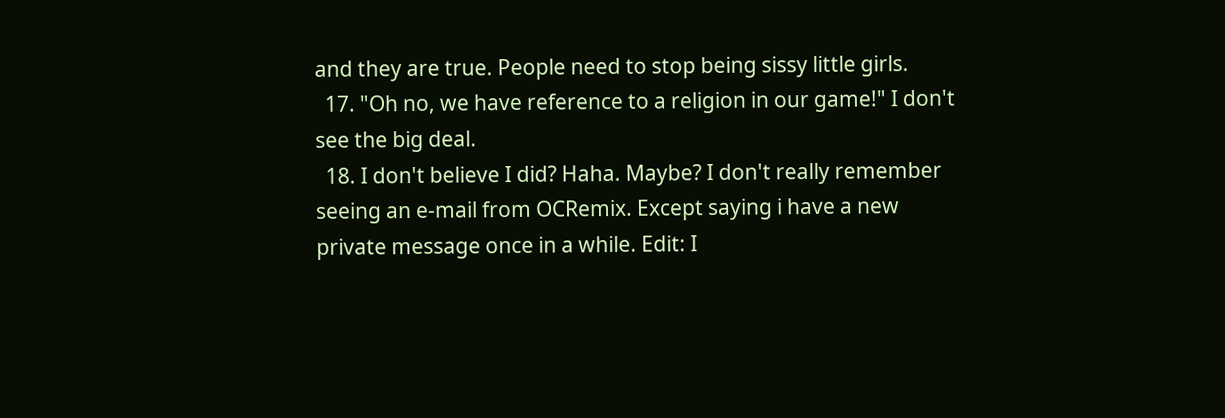and they are true. People need to stop being sissy little girls.
  17. "Oh no, we have reference to a religion in our game!" I don't see the big deal.
  18. I don't believe I did? Haha. Maybe? I don't really remember seeing an e-mail from OCRemix. Except saying i have a new private message once in a while. Edit: I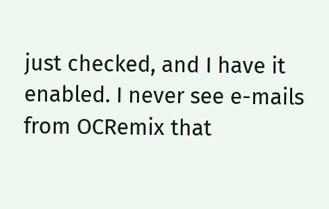just checked, and I have it enabled. I never see e-mails from OCRemix that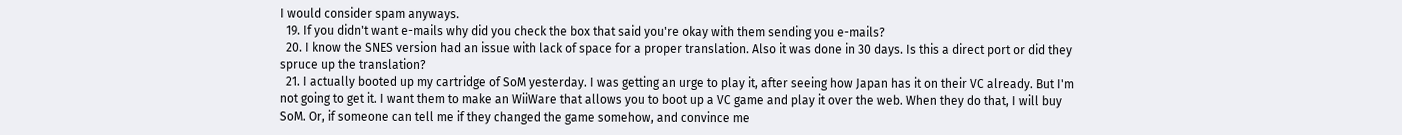I would consider spam anyways.
  19. If you didn't want e-mails why did you check the box that said you're okay with them sending you e-mails?
  20. I know the SNES version had an issue with lack of space for a proper translation. Also it was done in 30 days. Is this a direct port or did they spruce up the translation?
  21. I actually booted up my cartridge of SoM yesterday. I was getting an urge to play it, after seeing how Japan has it on their VC already. But I'm not going to get it. I want them to make an WiiWare that allows you to boot up a VC game and play it over the web. When they do that, I will buy SoM. Or, if someone can tell me if they changed the game somehow, and convince me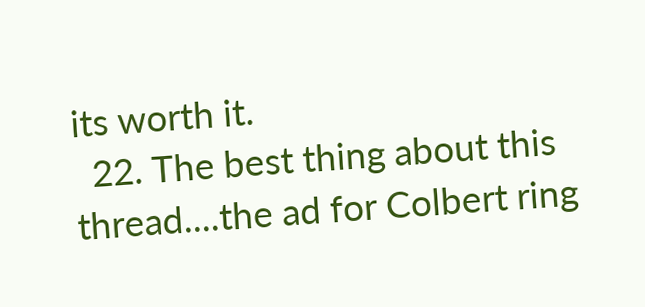its worth it.
  22. The best thing about this thread....the ad for Colbert ring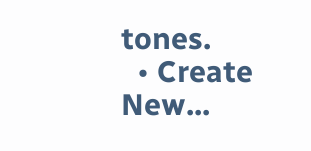tones.
  • Create New...